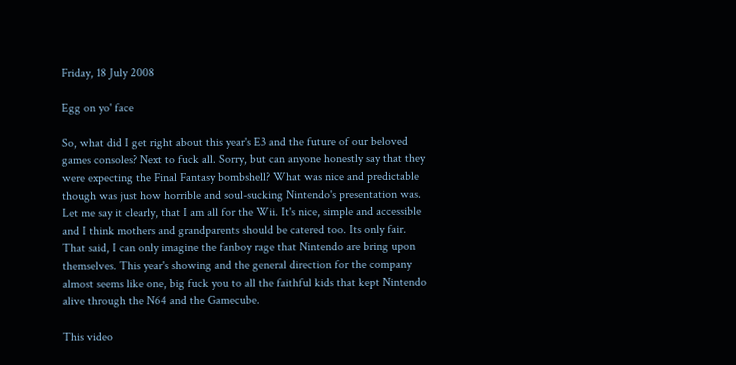Friday, 18 July 2008

Egg on yo' face

So, what did I get right about this year's E3 and the future of our beloved games consoles? Next to fuck all. Sorry, but can anyone honestly say that they were expecting the Final Fantasy bombshell? What was nice and predictable though was just how horrible and soul-sucking Nintendo's presentation was. Let me say it clearly, that I am all for the Wii. It's nice, simple and accessible and I think mothers and grandparents should be catered too. Its only fair. That said, I can only imagine the fanboy rage that Nintendo are bring upon themselves. This year's showing and the general direction for the company almost seems like one, big fuck you to all the faithful kids that kept Nintendo alive through the N64 and the Gamecube.

This video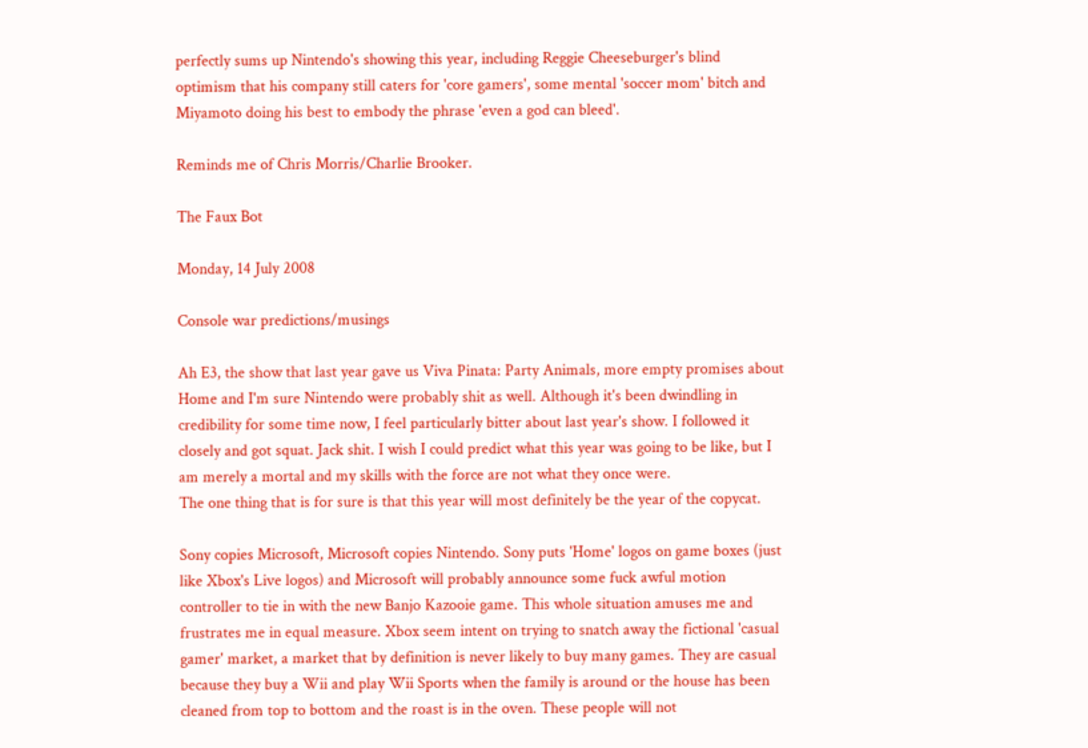perfectly sums up Nintendo's showing this year, including Reggie Cheeseburger's blind optimism that his company still caters for 'core gamers', some mental 'soccer mom' bitch and Miyamoto doing his best to embody the phrase 'even a god can bleed'.

Reminds me of Chris Morris/Charlie Brooker.

The Faux Bot

Monday, 14 July 2008

Console war predictions/musings

Ah E3, the show that last year gave us Viva Pinata: Party Animals, more empty promises about Home and I'm sure Nintendo were probably shit as well. Although it's been dwindling in credibility for some time now, I feel particularly bitter about last year's show. I followed it closely and got squat. Jack shit. I wish I could predict what this year was going to be like, but I am merely a mortal and my skills with the force are not what they once were.
The one thing that is for sure is that this year will most definitely be the year of the copycat.

Sony copies Microsoft, Microsoft copies Nintendo. Sony puts 'Home' logos on game boxes (just like Xbox's Live logos) and Microsoft will probably announce some fuck awful motion controller to tie in with the new Banjo Kazooie game. This whole situation amuses me and frustrates me in equal measure. Xbox seem intent on trying to snatch away the fictional 'casual gamer' market, a market that by definition is never likely to buy many games. They are casual because they buy a Wii and play Wii Sports when the family is around or the house has been cleaned from top to bottom and the roast is in the oven. These people will not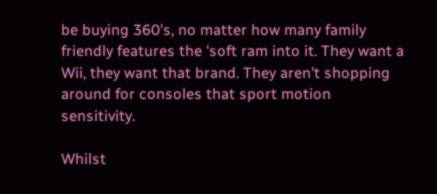be buying 360's, no matter how many family friendly features the 'soft ram into it. They want a Wii, they want that brand. They aren't shopping around for consoles that sport motion sensitivity.

Whilst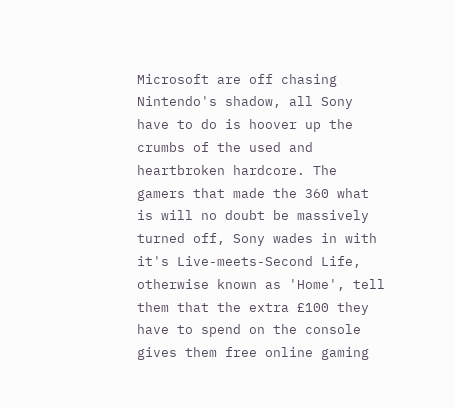Microsoft are off chasing Nintendo's shadow, all Sony have to do is hoover up the crumbs of the used and heartbroken hardcore. The gamers that made the 360 what is will no doubt be massively turned off, Sony wades in with it's Live-meets-Second Life, otherwise known as 'Home', tell them that the extra £100 they have to spend on the console gives them free online gaming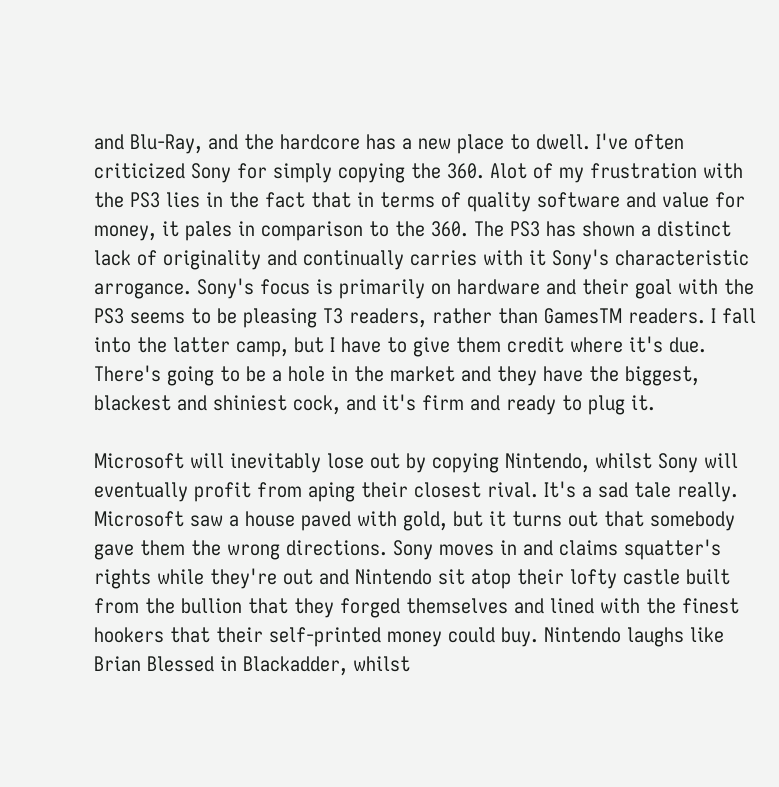and Blu-Ray, and the hardcore has a new place to dwell. I've often criticized Sony for simply copying the 360. Alot of my frustration with the PS3 lies in the fact that in terms of quality software and value for money, it pales in comparison to the 360. The PS3 has shown a distinct lack of originality and continually carries with it Sony's characteristic arrogance. Sony's focus is primarily on hardware and their goal with the PS3 seems to be pleasing T3 readers, rather than GamesTM readers. I fall into the latter camp, but I have to give them credit where it's due. There's going to be a hole in the market and they have the biggest, blackest and shiniest cock, and it's firm and ready to plug it.

Microsoft will inevitably lose out by copying Nintendo, whilst Sony will eventually profit from aping their closest rival. It's a sad tale really. Microsoft saw a house paved with gold, but it turns out that somebody gave them the wrong directions. Sony moves in and claims squatter's rights while they're out and Nintendo sit atop their lofty castle built from the bullion that they forged themselves and lined with the finest hookers that their self-printed money could buy. Nintendo laughs like Brian Blessed in Blackadder, whilst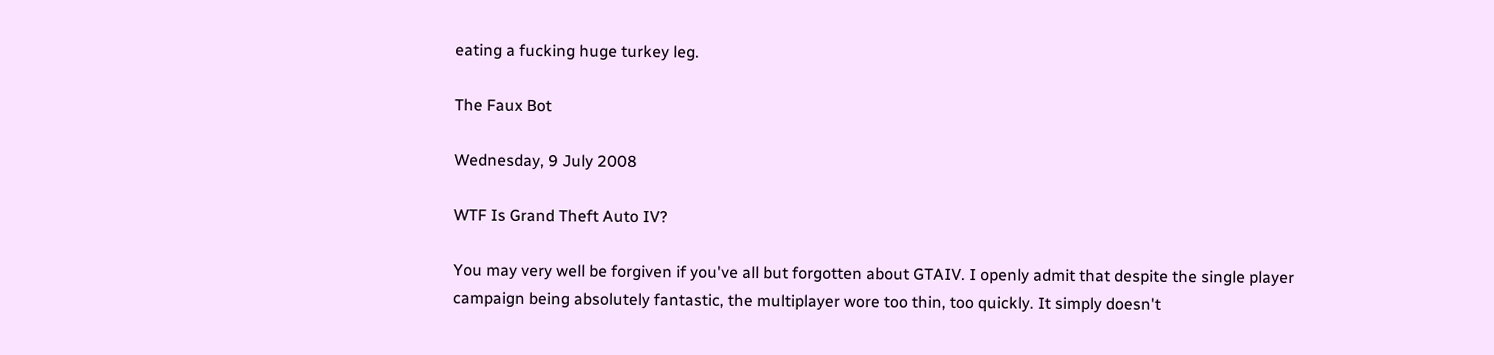eating a fucking huge turkey leg.

The Faux Bot

Wednesday, 9 July 2008

WTF Is Grand Theft Auto IV?

You may very well be forgiven if you've all but forgotten about GTAIV. I openly admit that despite the single player campaign being absolutely fantastic, the multiplayer wore too thin, too quickly. It simply doesn't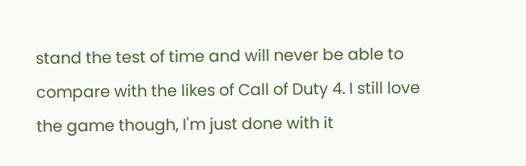stand the test of time and will never be able to compare with the likes of Call of Duty 4. I still love the game though, I'm just done with it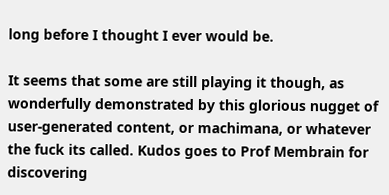long before I thought I ever would be.

It seems that some are still playing it though, as wonderfully demonstrated by this glorious nugget of user-generated content, or machimana, or whatever the fuck its called. Kudos goes to Prof Membrain for discovering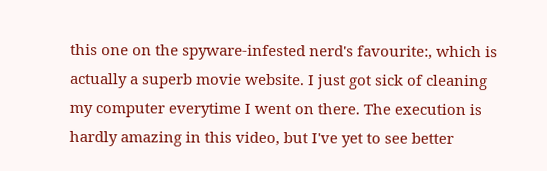this one on the spyware-infested nerd's favourite:, which is actually a superb movie website. I just got sick of cleaning my computer everytime I went on there. The execution is hardly amazing in this video, but I've yet to see better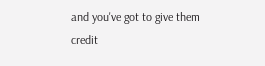and you've got to give them credit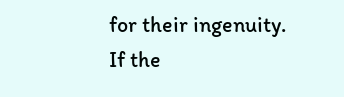for their ingenuity. If the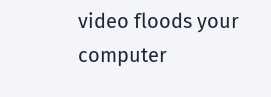video floods your computer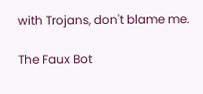with Trojans, don't blame me.

The Faux Bot